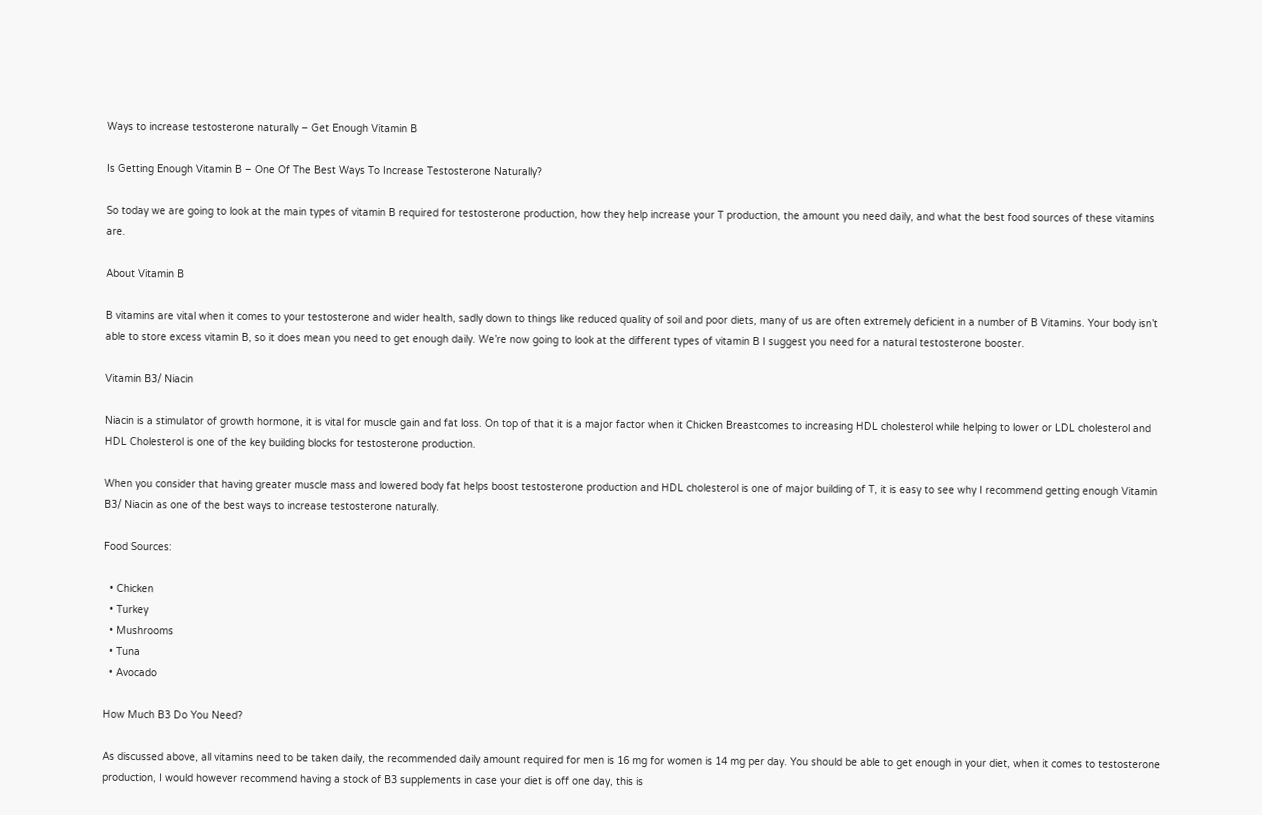Ways to increase testosterone naturally – Get Enough Vitamin B

Is Getting Enough Vitamin B – One Of The Best Ways To Increase Testosterone Naturally?

So today we are going to look at the main types of vitamin B required for testosterone production, how they help increase your T production, the amount you need daily, and what the best food sources of these vitamins are.

About Vitamin B

B vitamins are vital when it comes to your testosterone and wider health, sadly down to things like reduced quality of soil and poor diets, many of us are often extremely deficient in a number of B Vitamins. Your body isn’t able to store excess vitamin B, so it does mean you need to get enough daily. We’re now going to look at the different types of vitamin B I suggest you need for a natural testosterone booster.

Vitamin B3/ Niacin

Niacin is a stimulator of growth hormone, it is vital for muscle gain and fat loss. On top of that it is a major factor when it Chicken Breastcomes to increasing HDL cholesterol while helping to lower or LDL cholesterol and HDL Cholesterol is one of the key building blocks for testosterone production.

When you consider that having greater muscle mass and lowered body fat helps boost testosterone production and HDL cholesterol is one of major building of T, it is easy to see why I recommend getting enough Vitamin B3/ Niacin as one of the best ways to increase testosterone naturally.

Food Sources:

  • Chicken
  • Turkey
  • Mushrooms
  • Tuna
  • Avocado

How Much B3 Do You Need?

As discussed above, all vitamins need to be taken daily, the recommended daily amount required for men is 16 mg for women is 14 mg per day. You should be able to get enough in your diet, when it comes to testosterone production, I would however recommend having a stock of B3 supplements in case your diet is off one day, this is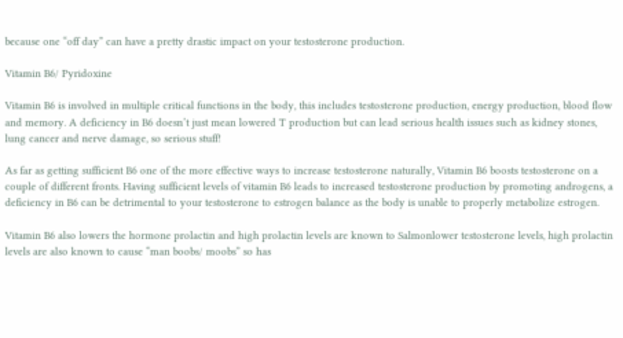because one “off day” can have a pretty drastic impact on your testosterone production.

Vitamin B6/ Pyridoxine

Vitamin B6 is involved in multiple critical functions in the body, this includes testosterone production, energy production, blood flow and memory. A deficiency in B6 doesn’t just mean lowered T production but can lead serious health issues such as kidney stones, lung cancer and nerve damage, so serious stuff!

As far as getting sufficient B6 one of the more effective ways to increase testosterone naturally, Vitamin B6 boosts testosterone on a couple of different fronts. Having sufficient levels of vitamin B6 leads to increased testosterone production by promoting androgens, a deficiency in B6 can be detrimental to your testosterone to estrogen balance as the body is unable to properly metabolize estrogen.

Vitamin B6 also lowers the hormone prolactin and high prolactin levels are known to Salmonlower testosterone levels, high prolactin levels are also known to cause “man boobs/ moobs” so has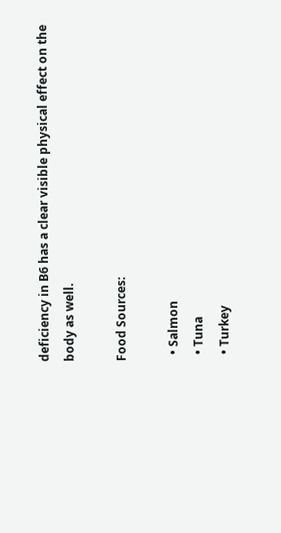deficiency in B6 has a clear visible physical effect on the body as well.

Food Sources:

  • Salmon
  • Tuna
  • Turkey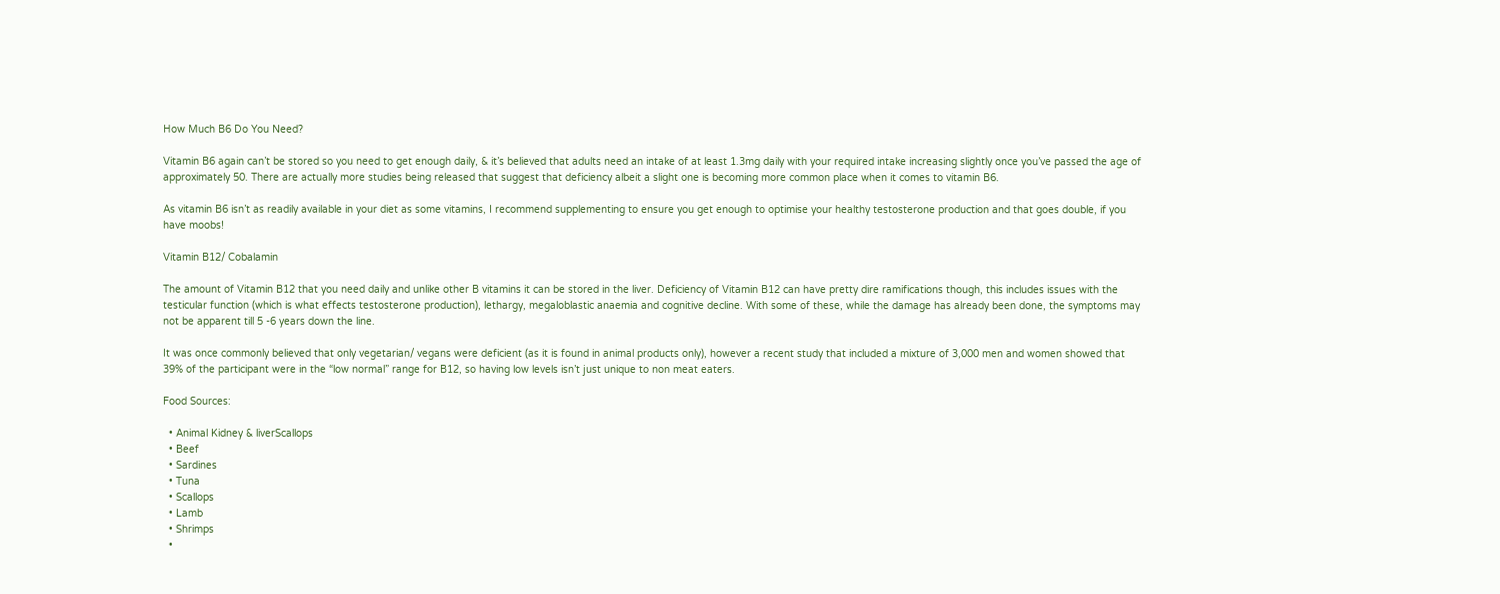How Much B6 Do You Need?

Vitamin B6 again can’t be stored so you need to get enough daily, & it’s believed that adults need an intake of at least 1.3mg daily with your required intake increasing slightly once you’ve passed the age of approximately 50. There are actually more studies being released that suggest that deficiency albeit a slight one is becoming more common place when it comes to vitamin B6.

As vitamin B6 isn’t as readily available in your diet as some vitamins, I recommend supplementing to ensure you get enough to optimise your healthy testosterone production and that goes double, if you have moobs!

Vitamin B12/ Cobalamin

The amount of Vitamin B12 that you need daily and unlike other B vitamins it can be stored in the liver. Deficiency of Vitamin B12 can have pretty dire ramifications though, this includes issues with the testicular function (which is what effects testosterone production), lethargy, megaloblastic anaemia and cognitive decline. With some of these, while the damage has already been done, the symptoms may not be apparent till 5 -6 years down the line.

It was once commonly believed that only vegetarian/ vegans were deficient (as it is found in animal products only), however a recent study that included a mixture of 3,000 men and women showed that 39% of the participant were in the “low normal” range for B12, so having low levels isn’t just unique to non meat eaters.

Food Sources:

  • Animal Kidney & liverScallops
  • Beef
  • Sardines
  • Tuna
  • Scallops
  • Lamb
  • Shrimps
  •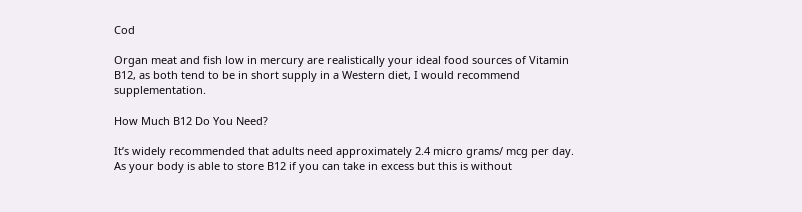Cod

Organ meat and fish low in mercury are realistically your ideal food sources of Vitamin B12, as both tend to be in short supply in a Western diet, I would recommend supplementation.

How Much B12 Do You Need?

It’s widely recommended that adults need approximately 2.4 micro grams/ mcg per day. As your body is able to store B12 if you can take in excess but this is without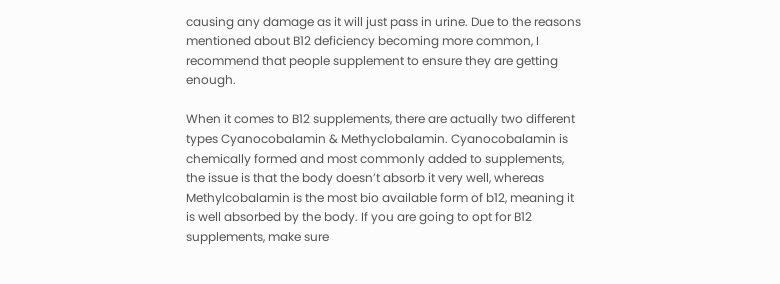causing any damage as it will just pass in urine. Due to the reasons mentioned about B12 deficiency becoming more common, I recommend that people supplement to ensure they are getting enough.

When it comes to B12 supplements, there are actually two different types Cyanocobalamin & Methyclobalamin. Cyanocobalamin is chemically formed and most commonly added to supplements, the issue is that the body doesn’t absorb it very well, whereas Methylcobalamin is the most bio available form of b12, meaning it is well absorbed by the body. If you are going to opt for B12 supplements, make sure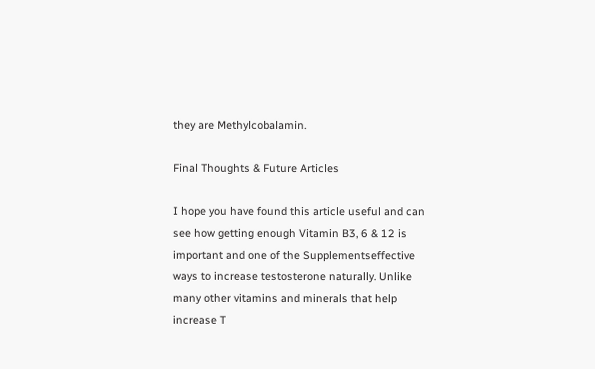they are Methylcobalamin.

Final Thoughts & Future Articles

I hope you have found this article useful and can see how getting enough Vitamin B3, 6 & 12 is important and one of the Supplementseffective ways to increase testosterone naturally. Unlike many other vitamins and minerals that help increase T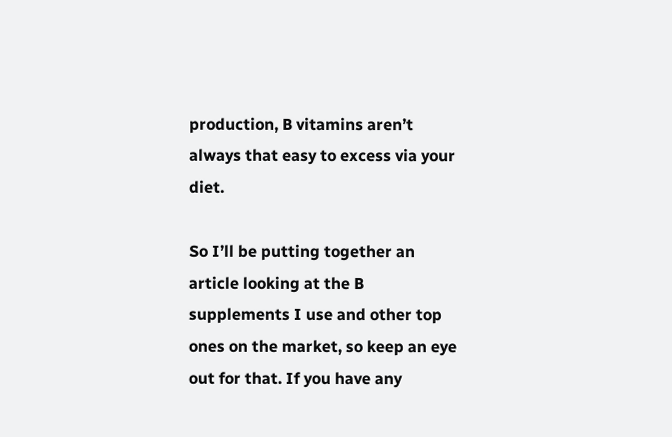production, B vitamins aren’t always that easy to excess via your diet.

So I’ll be putting together an article looking at the B supplements I use and other top ones on the market, so keep an eye out for that. If you have any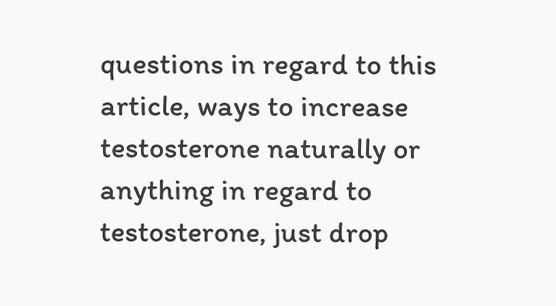questions in regard to this article, ways to increase testosterone naturally or anything in regard to testosterone, just drop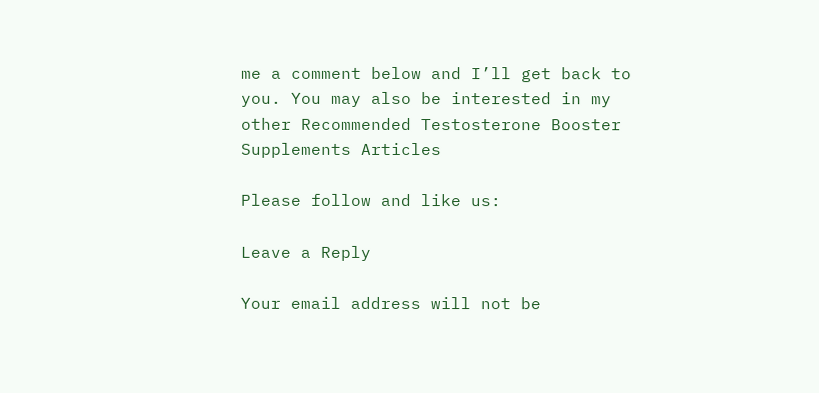me a comment below and I’ll get back to you. You may also be interested in my other Recommended Testosterone Booster Supplements Articles

Please follow and like us:

Leave a Reply

Your email address will not be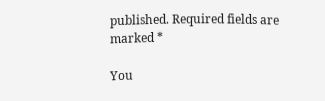published. Required fields are marked *

You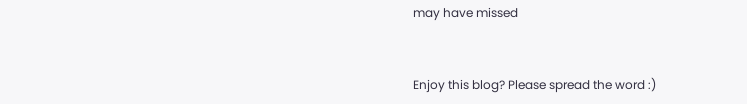may have missed


Enjoy this blog? Please spread the word :)